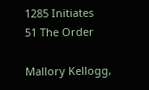1285 Initiates
51 The Order

Mallory Kellogg,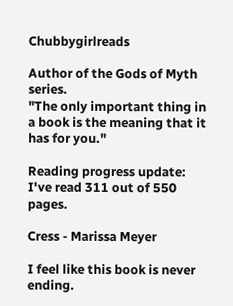Chubbygirlreads

Author of the Gods of Myth series.
"The only important thing in a book is the meaning that it has for you."

Reading progress update: I've read 311 out of 550 pages.

Cress - Marissa Meyer

I feel like this book is never ending.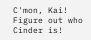C'mon, Kai! Figure out who Cinder is!